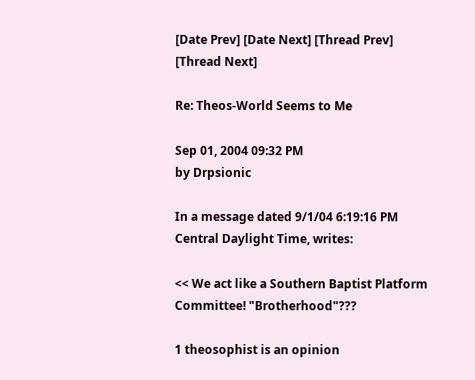[Date Prev] [Date Next] [Thread Prev] [Thread Next]

Re: Theos-World Seems to Me

Sep 01, 2004 09:32 PM
by Drpsionic

In a message dated 9/1/04 6:19:16 PM Central Daylight Time, writes:

<< We act like a Southern Baptist Platform
Committee! "Brotherhood"???

1 theosophist is an opinion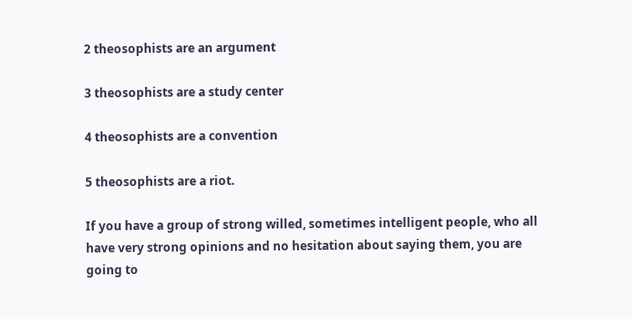2 theosophists are an argument

3 theosophists are a study center

4 theosophists are a convention

5 theosophists are a riot.

If you have a group of strong willed, sometimes intelligent people, who all
have very strong opinions and no hesitation about saying them, you are going to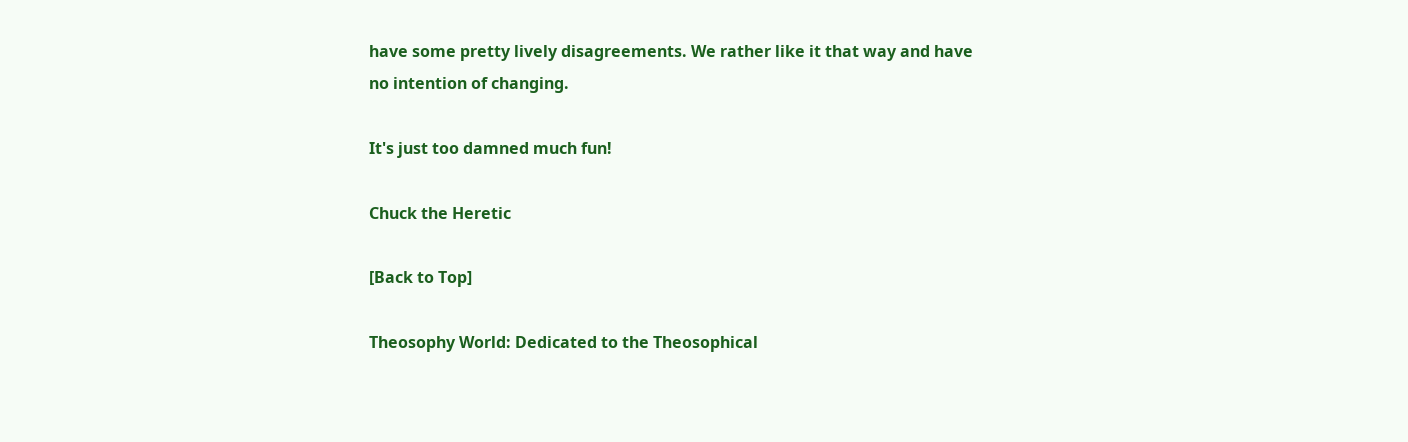have some pretty lively disagreements. We rather like it that way and have
no intention of changing.

It's just too damned much fun!

Chuck the Heretic

[Back to Top]

Theosophy World: Dedicated to the Theosophical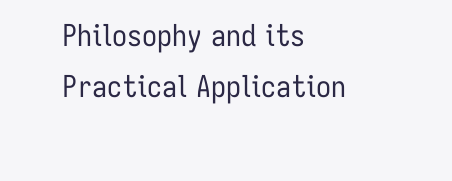Philosophy and its Practical Application